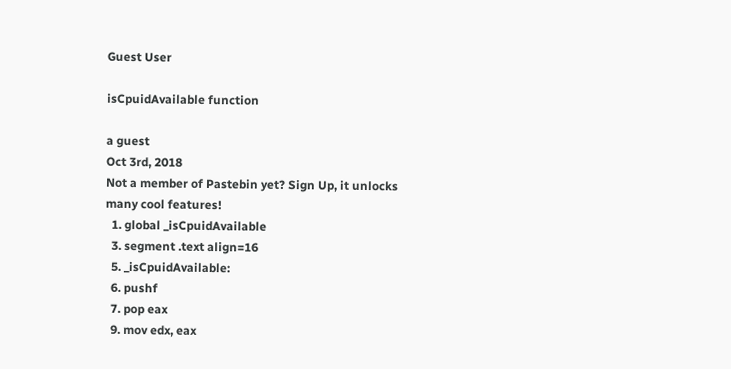Guest User

isCpuidAvailable function

a guest
Oct 3rd, 2018
Not a member of Pastebin yet? Sign Up, it unlocks many cool features!
  1. global _isCpuidAvailable
  3. segment .text align=16
  5. _isCpuidAvailable:
  6. pushf
  7. pop eax
  9. mov edx, eax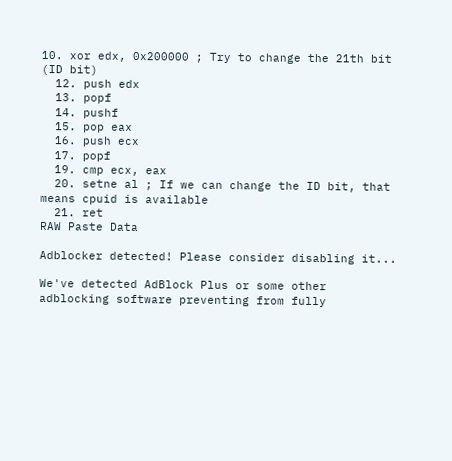10. xor edx, 0x200000 ; Try to change the 21th bit (ID bit)
  12. push edx
  13. popf
  14. pushf
  15. pop eax
  16. push ecx
  17. popf
  19. cmp ecx, eax
  20. setne al ; If we can change the ID bit, that means cpuid is available
  21. ret
RAW Paste Data

Adblocker detected! Please consider disabling it...

We've detected AdBlock Plus or some other adblocking software preventing from fully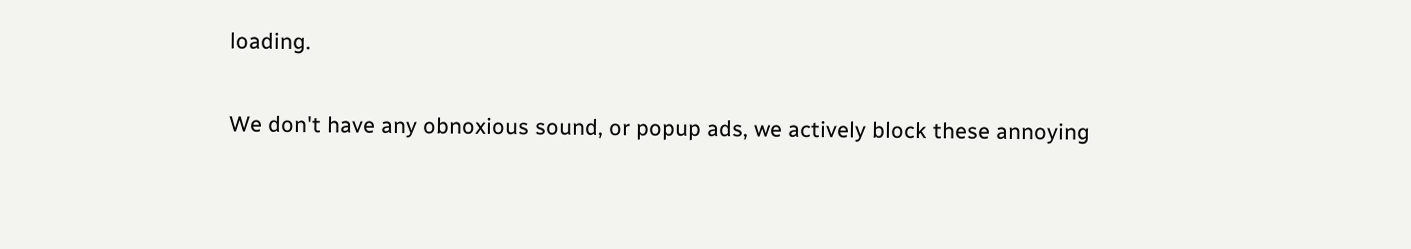loading.

We don't have any obnoxious sound, or popup ads, we actively block these annoying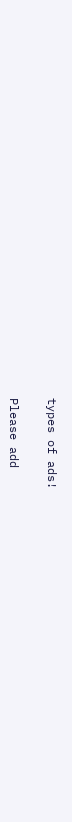types of ads!

Please add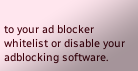to your ad blocker whitelist or disable your adblocking software.